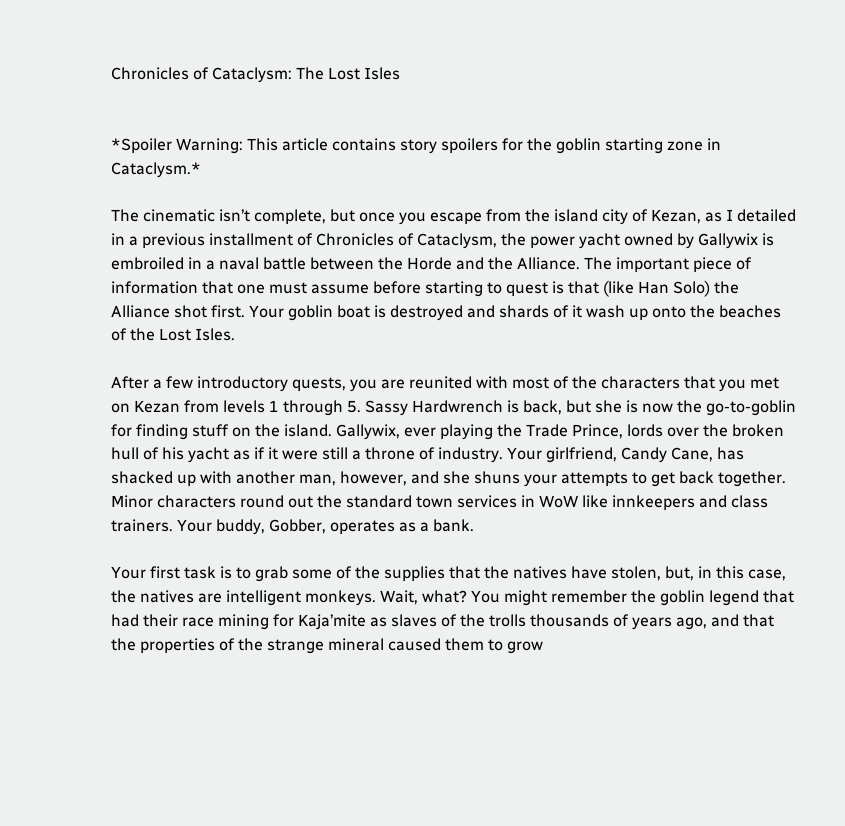Chronicles of Cataclysm: The Lost Isles


*Spoiler Warning: This article contains story spoilers for the goblin starting zone in Cataclysm.*

The cinematic isn’t complete, but once you escape from the island city of Kezan, as I detailed in a previous installment of Chronicles of Cataclysm, the power yacht owned by Gallywix is embroiled in a naval battle between the Horde and the Alliance. The important piece of information that one must assume before starting to quest is that (like Han Solo) the Alliance shot first. Your goblin boat is destroyed and shards of it wash up onto the beaches of the Lost Isles.

After a few introductory quests, you are reunited with most of the characters that you met on Kezan from levels 1 through 5. Sassy Hardwrench is back, but she is now the go-to-goblin for finding stuff on the island. Gallywix, ever playing the Trade Prince, lords over the broken hull of his yacht as if it were still a throne of industry. Your girlfriend, Candy Cane, has shacked up with another man, however, and she shuns your attempts to get back together. Minor characters round out the standard town services in WoW like innkeepers and class trainers. Your buddy, Gobber, operates as a bank.

Your first task is to grab some of the supplies that the natives have stolen, but, in this case, the natives are intelligent monkeys. Wait, what? You might remember the goblin legend that had their race mining for Kaja’mite as slaves of the trolls thousands of years ago, and that the properties of the strange mineral caused them to grow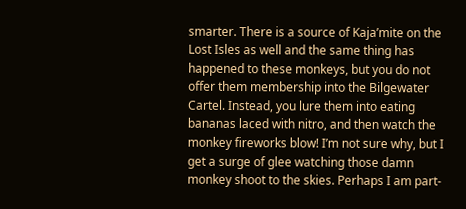smarter. There is a source of Kaja’mite on the Lost Isles as well and the same thing has happened to these monkeys, but you do not offer them membership into the Bilgewater Cartel. Instead, you lure them into eating bananas laced with nitro, and then watch the monkey fireworks blow! I’m not sure why, but I get a surge of glee watching those damn monkey shoot to the skies. Perhaps I am part-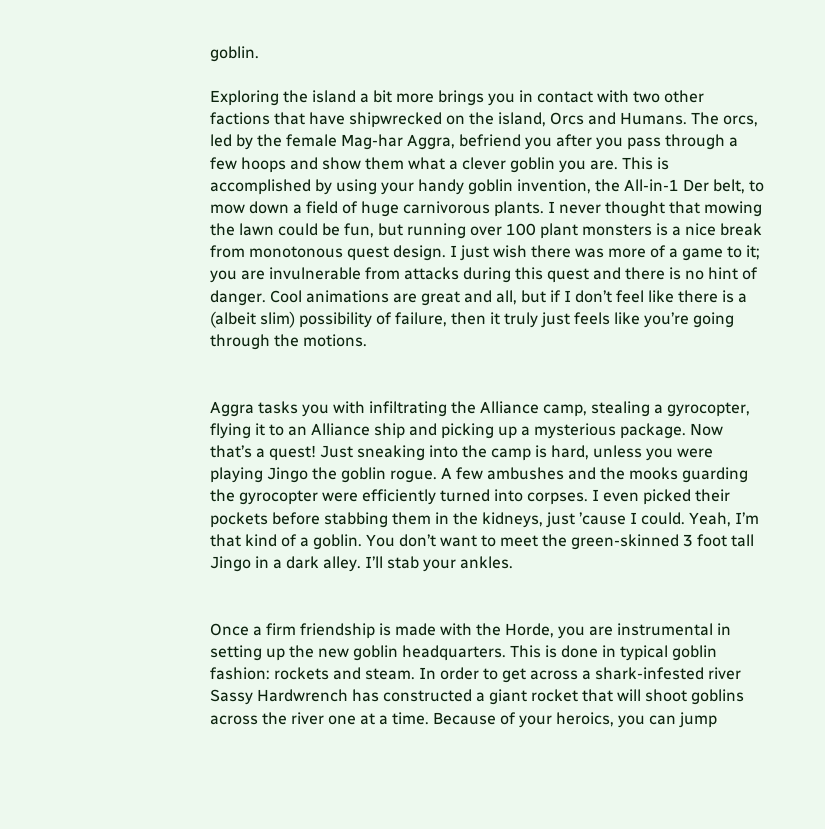goblin.

Exploring the island a bit more brings you in contact with two other factions that have shipwrecked on the island, Orcs and Humans. The orcs, led by the female Mag-har Aggra, befriend you after you pass through a few hoops and show them what a clever goblin you are. This is accomplished by using your handy goblin invention, the All-in-1 Der belt, to mow down a field of huge carnivorous plants. I never thought that mowing the lawn could be fun, but running over 100 plant monsters is a nice break from monotonous quest design. I just wish there was more of a game to it; you are invulnerable from attacks during this quest and there is no hint of danger. Cool animations are great and all, but if I don’t feel like there is a (albeit slim) possibility of failure, then it truly just feels like you’re going through the motions.


Aggra tasks you with infiltrating the Alliance camp, stealing a gyrocopter, flying it to an Alliance ship and picking up a mysterious package. Now that’s a quest! Just sneaking into the camp is hard, unless you were playing Jingo the goblin rogue. A few ambushes and the mooks guarding the gyrocopter were efficiently turned into corpses. I even picked their pockets before stabbing them in the kidneys, just ’cause I could. Yeah, I’m that kind of a goblin. You don’t want to meet the green-skinned 3 foot tall Jingo in a dark alley. I’ll stab your ankles.


Once a firm friendship is made with the Horde, you are instrumental in setting up the new goblin headquarters. This is done in typical goblin fashion: rockets and steam. In order to get across a shark-infested river Sassy Hardwrench has constructed a giant rocket that will shoot goblins across the river one at a time. Because of your heroics, you can jump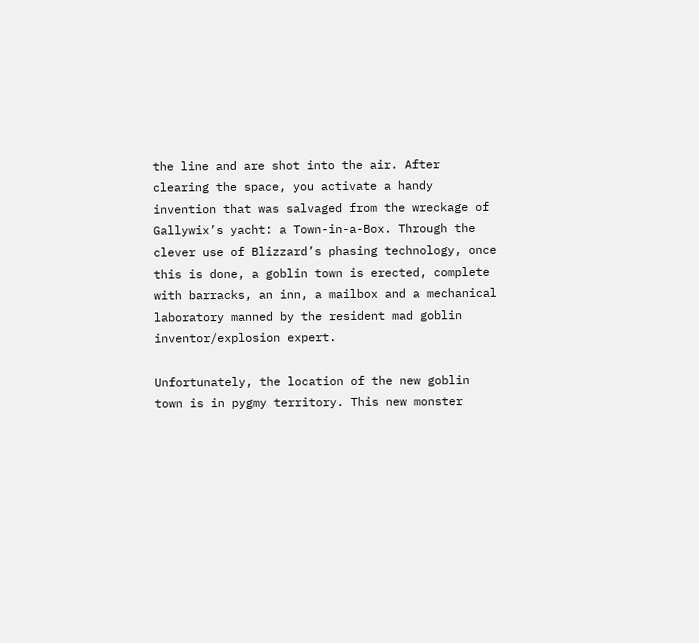the line and are shot into the air. After clearing the space, you activate a handy invention that was salvaged from the wreckage of Gallywix’s yacht: a Town-in-a-Box. Through the clever use of Blizzard’s phasing technology, once this is done, a goblin town is erected, complete with barracks, an inn, a mailbox and a mechanical laboratory manned by the resident mad goblin inventor/explosion expert.

Unfortunately, the location of the new goblin town is in pygmy territory. This new monster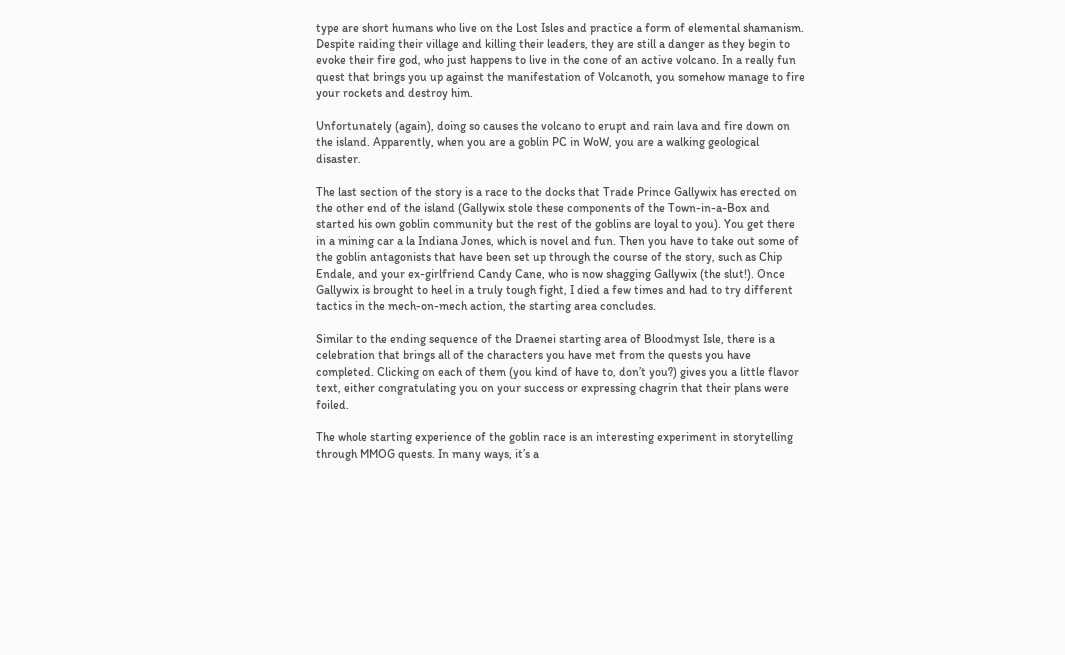type are short humans who live on the Lost Isles and practice a form of elemental shamanism. Despite raiding their village and killing their leaders, they are still a danger as they begin to evoke their fire god, who just happens to live in the cone of an active volcano. In a really fun quest that brings you up against the manifestation of Volcanoth, you somehow manage to fire your rockets and destroy him.

Unfortunately (again), doing so causes the volcano to erupt and rain lava and fire down on the island. Apparently, when you are a goblin PC in WoW, you are a walking geological disaster.

The last section of the story is a race to the docks that Trade Prince Gallywix has erected on the other end of the island (Gallywix stole these components of the Town-in-a-Box and started his own goblin community but the rest of the goblins are loyal to you). You get there in a mining car a la Indiana Jones, which is novel and fun. Then you have to take out some of the goblin antagonists that have been set up through the course of the story, such as Chip Endale, and your ex-girlfriend Candy Cane, who is now shagging Gallywix (the slut!). Once Gallywix is brought to heel in a truly tough fight, I died a few times and had to try different tactics in the mech-on-mech action, the starting area concludes.

Similar to the ending sequence of the Draenei starting area of Bloodmyst Isle, there is a celebration that brings all of the characters you have met from the quests you have completed. Clicking on each of them (you kind of have to, don’t you?) gives you a little flavor text, either congratulating you on your success or expressing chagrin that their plans were foiled.

The whole starting experience of the goblin race is an interesting experiment in storytelling through MMOG quests. In many ways, it’s a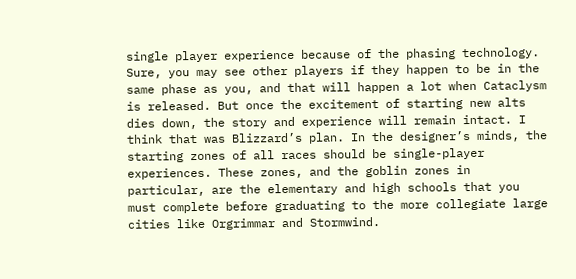single player experience because of the phasing technology. Sure, you may see other players if they happen to be in the same phase as you, and that will happen a lot when Cataclysm is released. But once the excitement of starting new alts dies down, the story and experience will remain intact. I think that was Blizzard’s plan. In the designer’s minds, the starting zones of all races should be single-player experiences. These zones, and the goblin zones in particular, are the elementary and high schools that you must complete before graduating to the more collegiate large cities like Orgrimmar and Stormwind.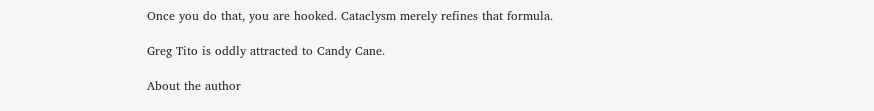Once you do that, you are hooked. Cataclysm merely refines that formula.

Greg Tito is oddly attracted to Candy Cane.

About the author